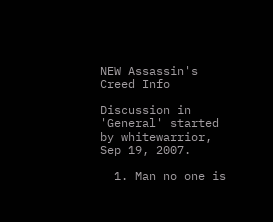NEW Assassin's Creed Info

Discussion in 'General' started by whitewarrior, Sep 19, 2007.

  1. Man no one is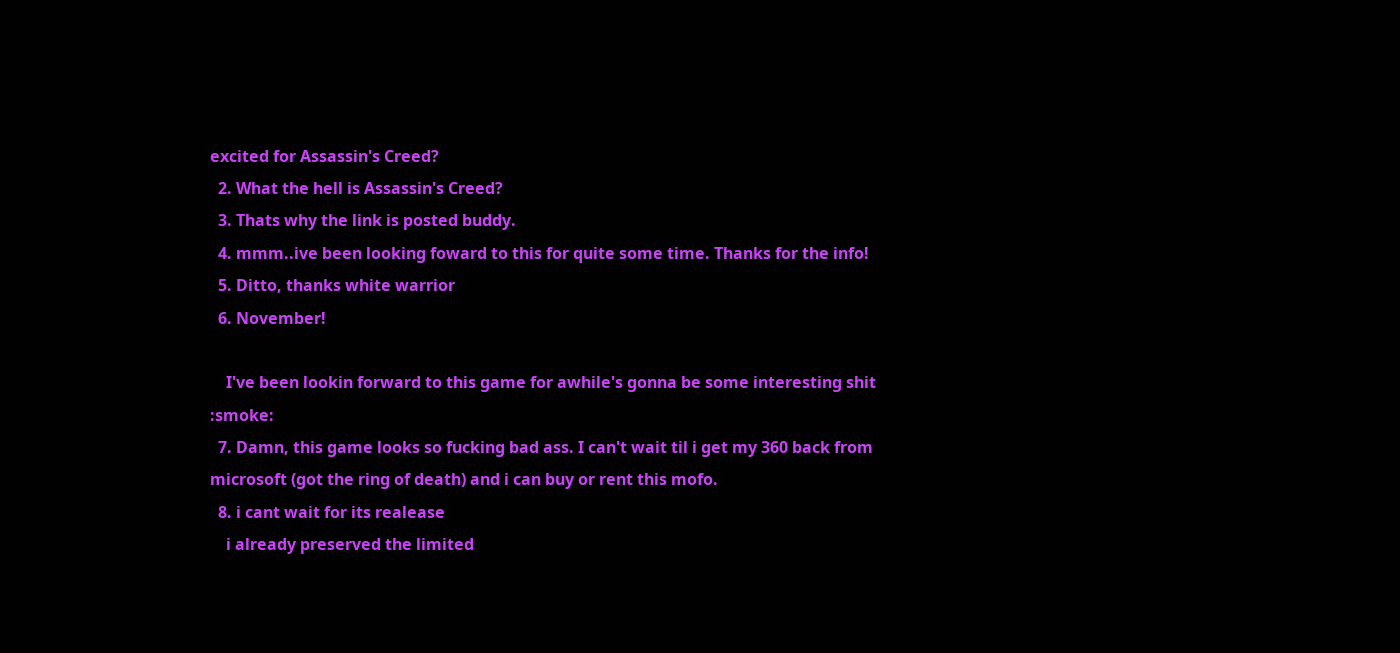excited for Assassin's Creed?
  2. What the hell is Assassin's Creed?
  3. Thats why the link is posted buddy.
  4. mmm..ive been looking foward to this for quite some time. Thanks for the info!
  5. Ditto, thanks white warrior
  6. November!

    I've been lookin forward to this game for awhile's gonna be some interesting shit :smoke:
  7. Damn, this game looks so fucking bad ass. I can't wait til i get my 360 back from microsoft (got the ring of death) and i can buy or rent this mofo.
  8. i cant wait for its realease
    i already preserved the limited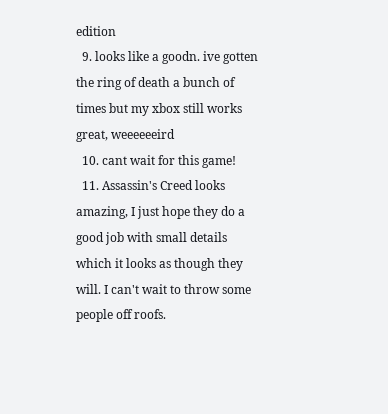edition
  9. looks like a goodn. ive gotten the ring of death a bunch of times but my xbox still works great, weeeeeeird
  10. cant wait for this game!
  11. Assassin's Creed looks amazing, I just hope they do a good job with small details which it looks as though they will. I can't wait to throw some people off roofs.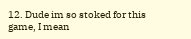12. Dude im so stoked for this game, I mean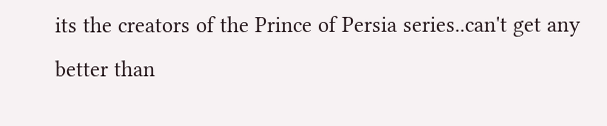its the creators of the Prince of Persia series..can't get any better than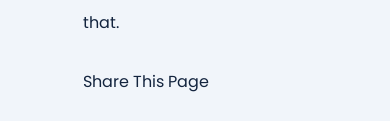that.

Share This Page